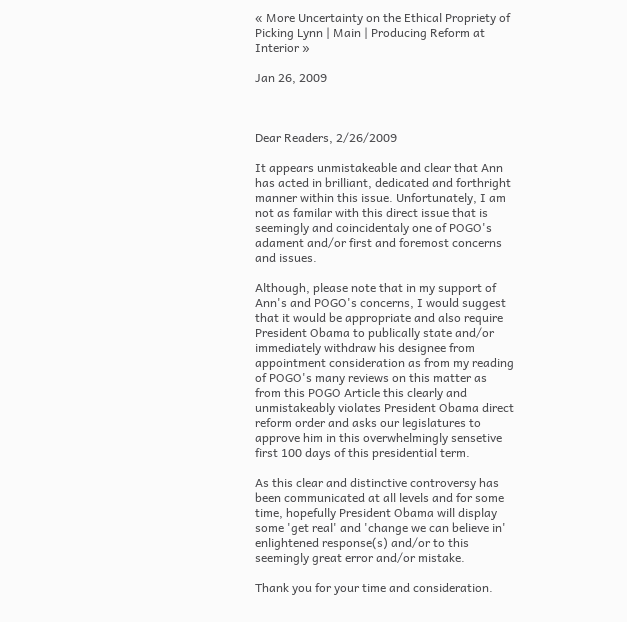« More Uncertainty on the Ethical Propriety of Picking Lynn | Main | Producing Reform at Interior »

Jan 26, 2009



Dear Readers, 2/26/2009

It appears unmistakeable and clear that Ann has acted in brilliant, dedicated and forthright manner within this issue. Unfortunately, I am not as familar with this direct issue that is seemingly and coincidentaly one of POGO's adament and/or first and foremost concerns and issues.

Although, please note that in my support of Ann's and POGO's concerns, I would suggest that it would be appropriate and also require President Obama to publically state and/or immediately withdraw his designee from appointment consideration as from my reading of POGO's many reviews on this matter as from this POGO Article this clearly and unmistakeably violates President Obama direct reform order and asks our legislatures to approve him in this overwhelmingly sensetive first 100 days of this presidential term.

As this clear and distinctive controversy has been communicated at all levels and for some time, hopefully President Obama will display some 'get real' and 'change we can believe in' enlightened response(s) and/or to this seemingly great error and/or mistake.

Thank you for your time and consideration.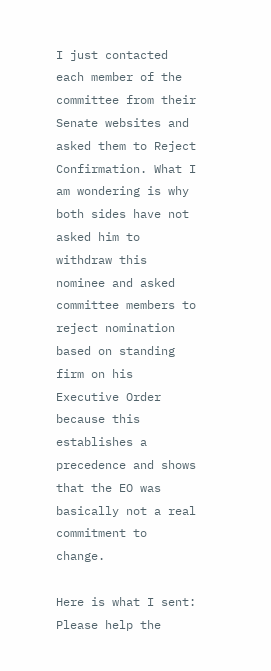I just contacted each member of the committee from their Senate websites and asked them to Reject Confirmation. What I am wondering is why both sides have not asked him to withdraw this nominee and asked committee members to reject nomination based on standing firm on his Executive Order because this establishes a precedence and shows that the EO was basically not a real commitment to change.

Here is what I sent:
Please help the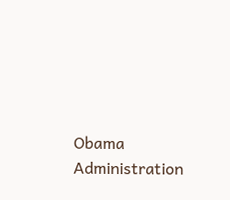Obama Administration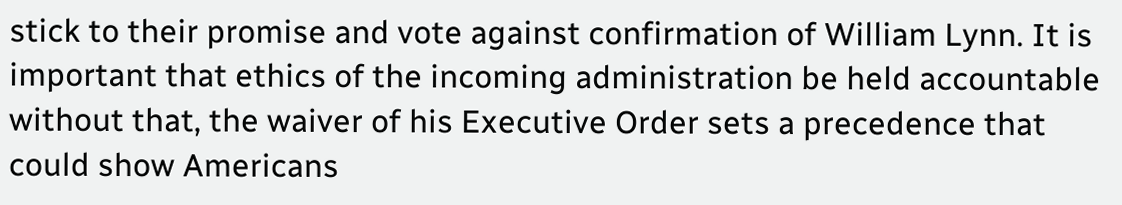stick to their promise and vote against confirmation of William Lynn. It is important that ethics of the incoming administration be held accountable without that, the waiver of his Executive Order sets a precedence that could show Americans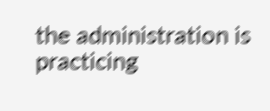the administration is practicing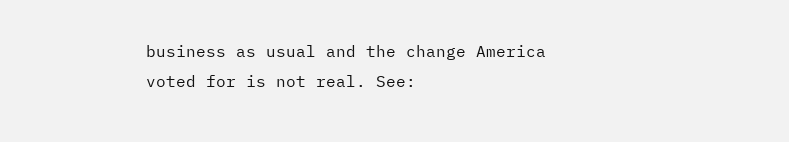business as usual and the change America voted for is not real. See: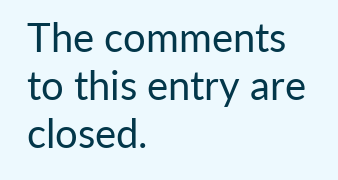The comments to this entry are closed.